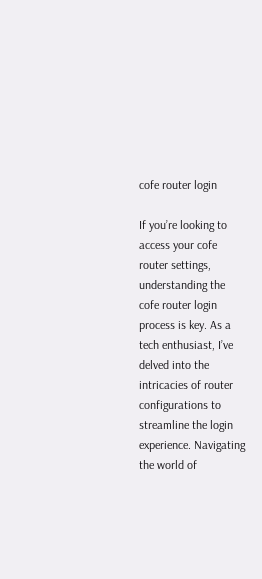cofe router login

If you’re looking to access your cofe router settings, understanding the cofe router login process is key. As a tech enthusiast, I’ve delved into the intricacies of router configurations to streamline the login experience. Navigating the world of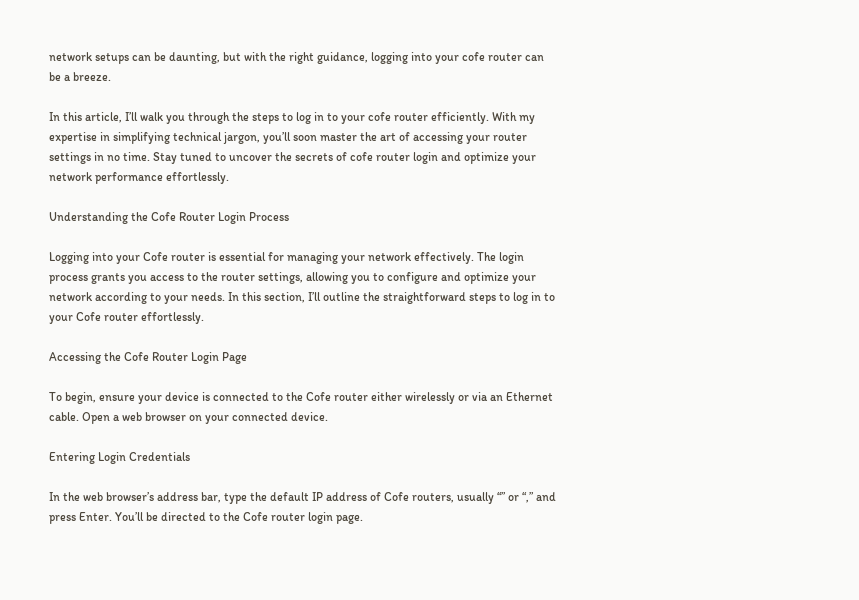network setups can be daunting, but with the right guidance, logging into your cofe router can be a breeze.

In this article, I’ll walk you through the steps to log in to your cofe router efficiently. With my expertise in simplifying technical jargon, you’ll soon master the art of accessing your router settings in no time. Stay tuned to uncover the secrets of cofe router login and optimize your network performance effortlessly.

Understanding the Cofe Router Login Process

Logging into your Cofe router is essential for managing your network effectively. The login process grants you access to the router settings, allowing you to configure and optimize your network according to your needs. In this section, I’ll outline the straightforward steps to log in to your Cofe router effortlessly.

Accessing the Cofe Router Login Page

To begin, ensure your device is connected to the Cofe router either wirelessly or via an Ethernet cable. Open a web browser on your connected device.

Entering Login Credentials

In the web browser’s address bar, type the default IP address of Cofe routers, usually “” or “,” and press Enter. You’ll be directed to the Cofe router login page.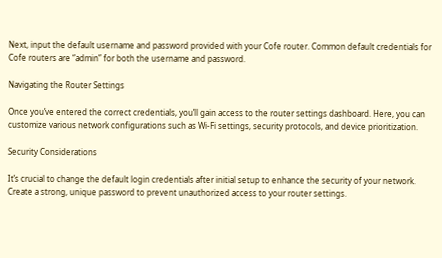Next, input the default username and password provided with your Cofe router. Common default credentials for Cofe routers are “admin” for both the username and password.

Navigating the Router Settings

Once you’ve entered the correct credentials, you’ll gain access to the router settings dashboard. Here, you can customize various network configurations such as Wi-Fi settings, security protocols, and device prioritization.

Security Considerations

It’s crucial to change the default login credentials after initial setup to enhance the security of your network. Create a strong, unique password to prevent unauthorized access to your router settings.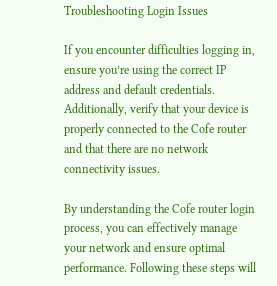Troubleshooting Login Issues

If you encounter difficulties logging in, ensure you’re using the correct IP address and default credentials. Additionally, verify that your device is properly connected to the Cofe router and that there are no network connectivity issues.

By understanding the Cofe router login process, you can effectively manage your network and ensure optimal performance. Following these steps will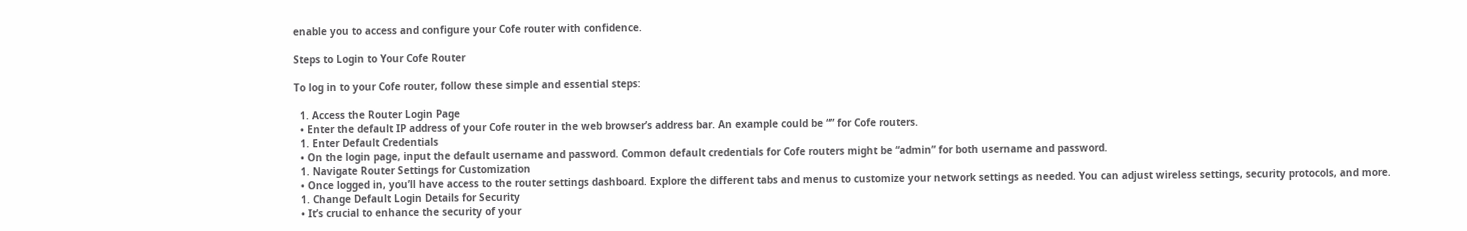enable you to access and configure your Cofe router with confidence.

Steps to Login to Your Cofe Router

To log in to your Cofe router, follow these simple and essential steps:

  1. Access the Router Login Page
  • Enter the default IP address of your Cofe router in the web browser’s address bar. An example could be “” for Cofe routers.
  1. Enter Default Credentials
  • On the login page, input the default username and password. Common default credentials for Cofe routers might be “admin” for both username and password.
  1. Navigate Router Settings for Customization
  • Once logged in, you’ll have access to the router settings dashboard. Explore the different tabs and menus to customize your network settings as needed. You can adjust wireless settings, security protocols, and more.
  1. Change Default Login Details for Security
  • It’s crucial to enhance the security of your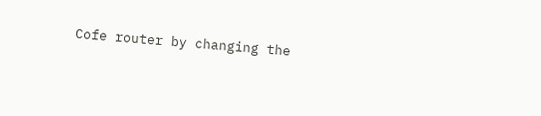Cofe router by changing the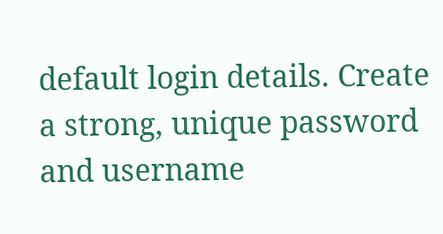default login details. Create a strong, unique password and username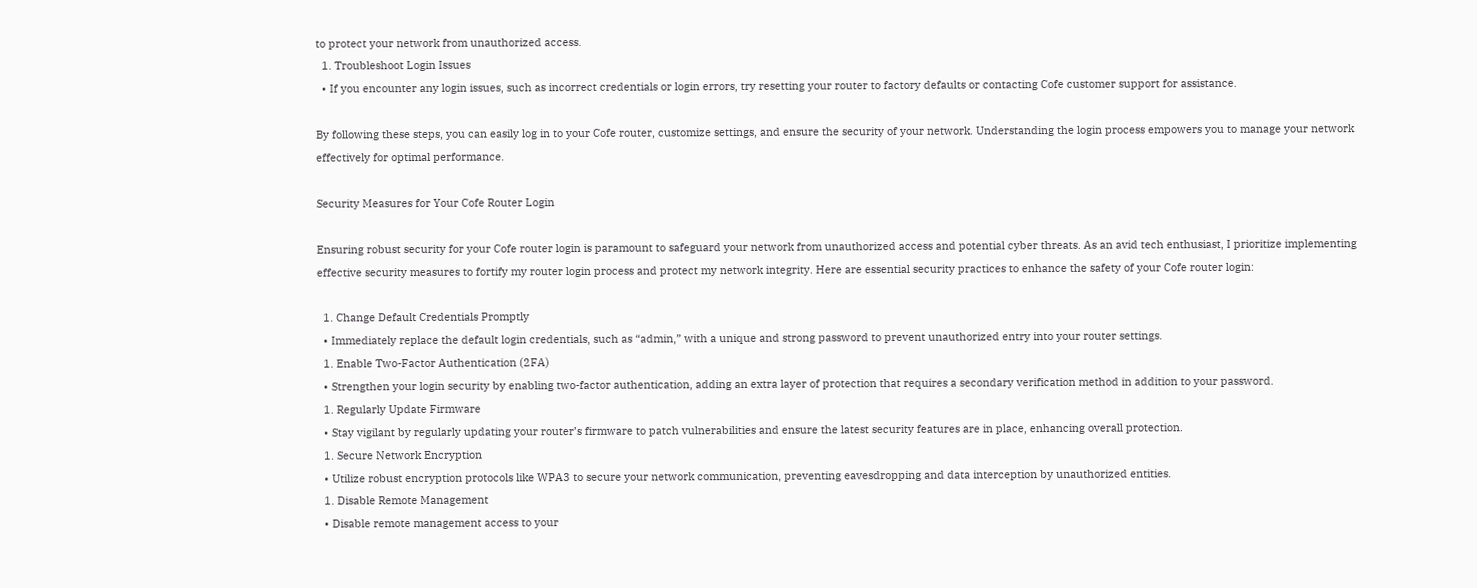to protect your network from unauthorized access.
  1. Troubleshoot Login Issues
  • If you encounter any login issues, such as incorrect credentials or login errors, try resetting your router to factory defaults or contacting Cofe customer support for assistance.

By following these steps, you can easily log in to your Cofe router, customize settings, and ensure the security of your network. Understanding the login process empowers you to manage your network effectively for optimal performance.

Security Measures for Your Cofe Router Login

Ensuring robust security for your Cofe router login is paramount to safeguard your network from unauthorized access and potential cyber threats. As an avid tech enthusiast, I prioritize implementing effective security measures to fortify my router login process and protect my network integrity. Here are essential security practices to enhance the safety of your Cofe router login:

  1. Change Default Credentials Promptly
  • Immediately replace the default login credentials, such as “admin,” with a unique and strong password to prevent unauthorized entry into your router settings.
  1. Enable Two-Factor Authentication (2FA)
  • Strengthen your login security by enabling two-factor authentication, adding an extra layer of protection that requires a secondary verification method in addition to your password.
  1. Regularly Update Firmware
  • Stay vigilant by regularly updating your router’s firmware to patch vulnerabilities and ensure the latest security features are in place, enhancing overall protection.
  1. Secure Network Encryption
  • Utilize robust encryption protocols like WPA3 to secure your network communication, preventing eavesdropping and data interception by unauthorized entities.
  1. Disable Remote Management
  • Disable remote management access to your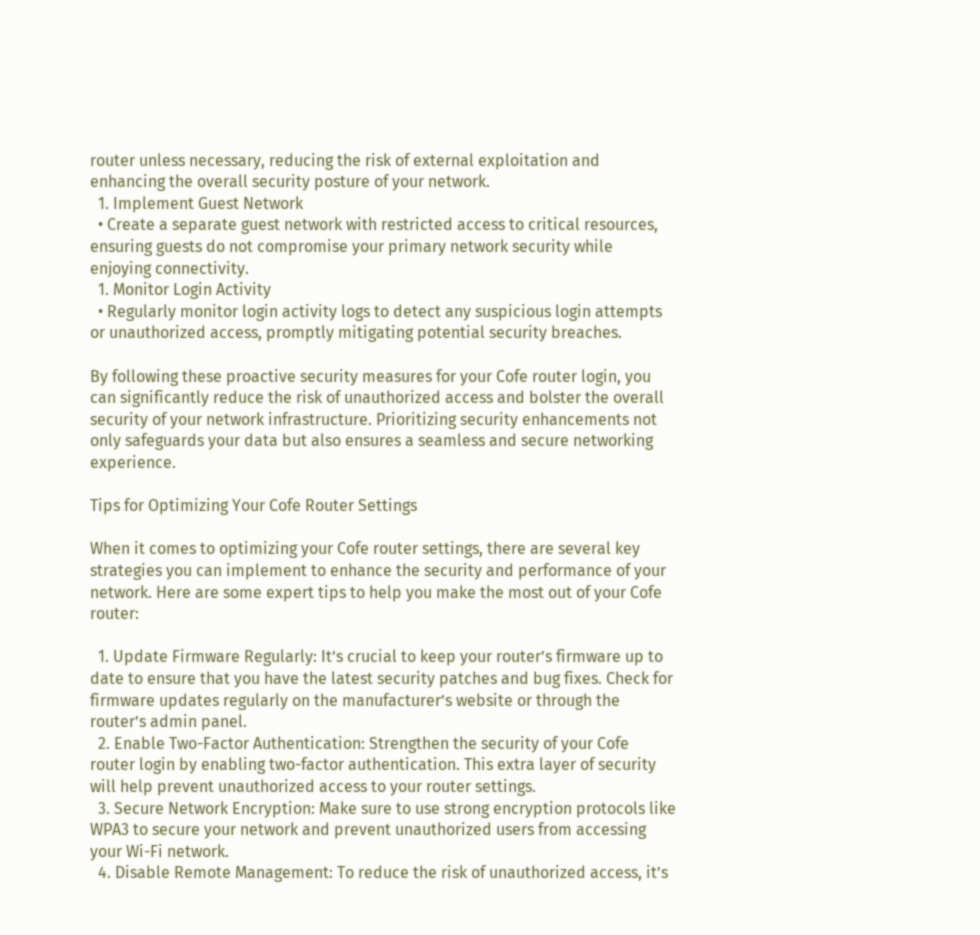router unless necessary, reducing the risk of external exploitation and enhancing the overall security posture of your network.
  1. Implement Guest Network
  • Create a separate guest network with restricted access to critical resources, ensuring guests do not compromise your primary network security while enjoying connectivity.
  1. Monitor Login Activity
  • Regularly monitor login activity logs to detect any suspicious login attempts or unauthorized access, promptly mitigating potential security breaches.

By following these proactive security measures for your Cofe router login, you can significantly reduce the risk of unauthorized access and bolster the overall security of your network infrastructure. Prioritizing security enhancements not only safeguards your data but also ensures a seamless and secure networking experience.

Tips for Optimizing Your Cofe Router Settings

When it comes to optimizing your Cofe router settings, there are several key strategies you can implement to enhance the security and performance of your network. Here are some expert tips to help you make the most out of your Cofe router:

  1. Update Firmware Regularly: It’s crucial to keep your router’s firmware up to date to ensure that you have the latest security patches and bug fixes. Check for firmware updates regularly on the manufacturer’s website or through the router’s admin panel.
  2. Enable Two-Factor Authentication: Strengthen the security of your Cofe router login by enabling two-factor authentication. This extra layer of security will help prevent unauthorized access to your router settings.
  3. Secure Network Encryption: Make sure to use strong encryption protocols like WPA3 to secure your network and prevent unauthorized users from accessing your Wi-Fi network.
  4. Disable Remote Management: To reduce the risk of unauthorized access, it’s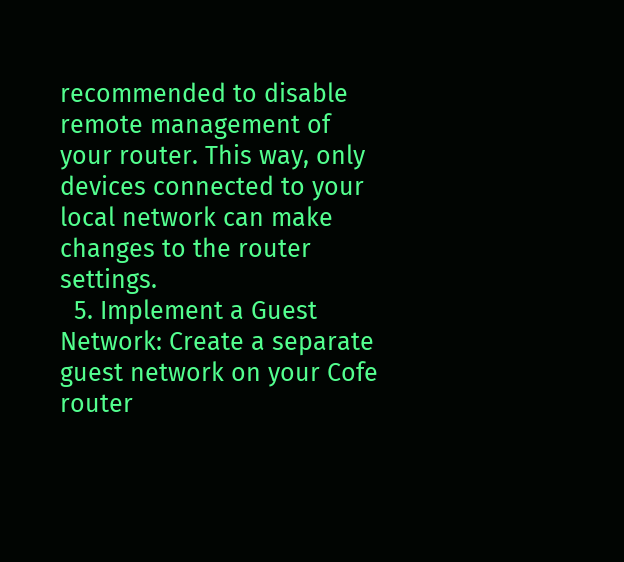recommended to disable remote management of your router. This way, only devices connected to your local network can make changes to the router settings.
  5. Implement a Guest Network: Create a separate guest network on your Cofe router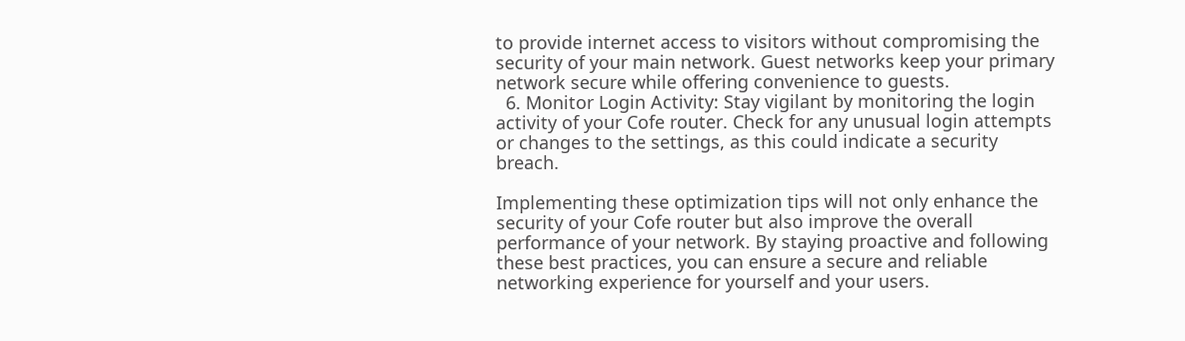to provide internet access to visitors without compromising the security of your main network. Guest networks keep your primary network secure while offering convenience to guests.
  6. Monitor Login Activity: Stay vigilant by monitoring the login activity of your Cofe router. Check for any unusual login attempts or changes to the settings, as this could indicate a security breach.

Implementing these optimization tips will not only enhance the security of your Cofe router but also improve the overall performance of your network. By staying proactive and following these best practices, you can ensure a secure and reliable networking experience for yourself and your users.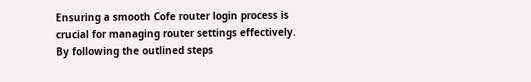Ensuring a smooth Cofe router login process is crucial for managing router settings effectively. By following the outlined steps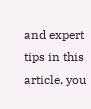and expert tips in this article, you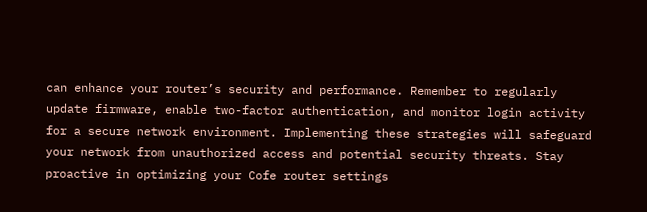can enhance your router’s security and performance. Remember to regularly update firmware, enable two-factor authentication, and monitor login activity for a secure network environment. Implementing these strategies will safeguard your network from unauthorized access and potential security threats. Stay proactive in optimizing your Cofe router settings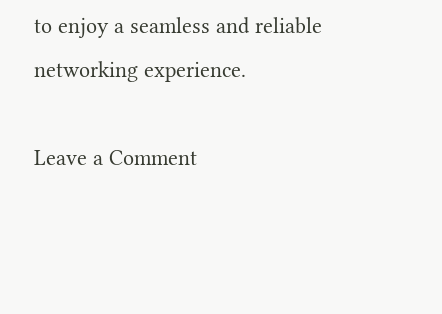to enjoy a seamless and reliable networking experience.

Leave a Comment